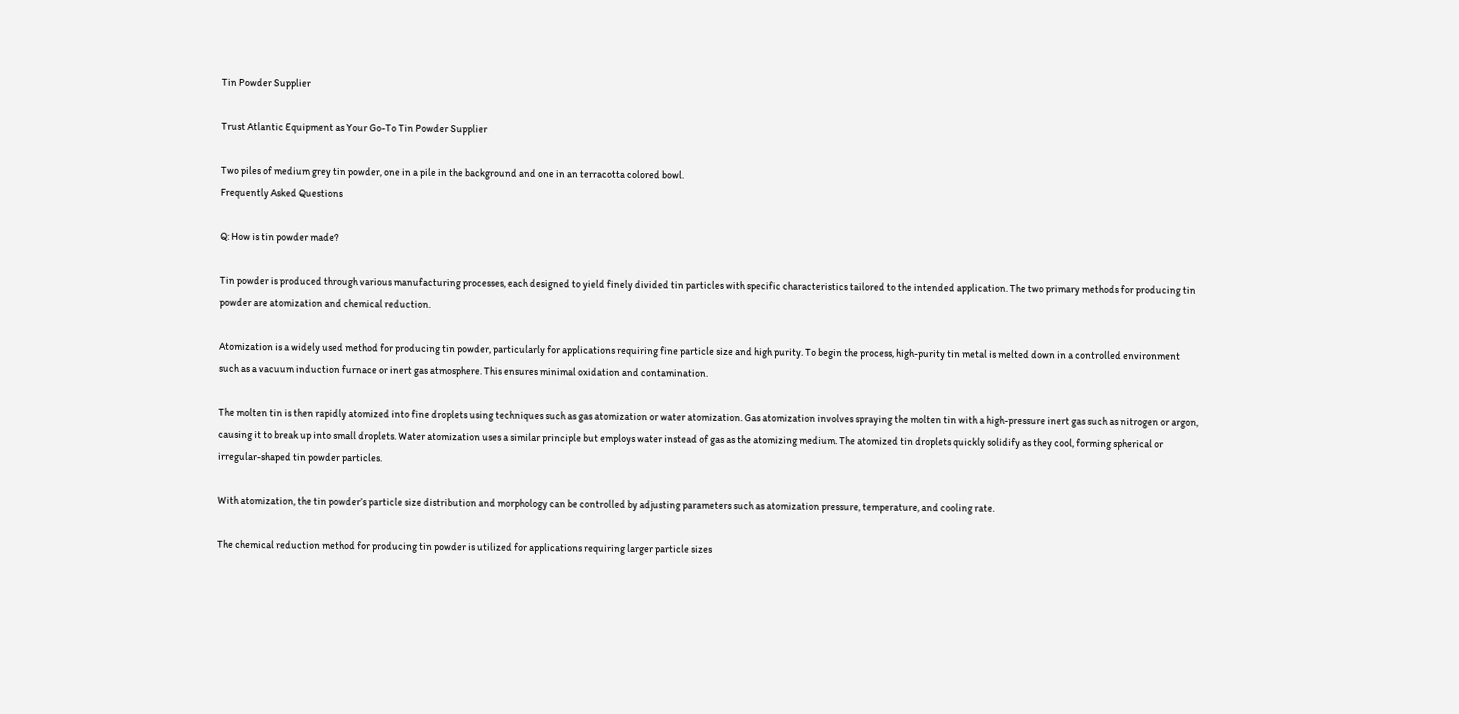Tin Powder Supplier

Trust Atlantic Equipment as Your Go-To Tin Powder Supplier

Two piles of medium grey tin powder, one in a pile in the background and one in an terracotta colored bowl.
Frequently Asked Questions

Q: How is tin powder made?

Tin powder is produced through various manufacturing processes, each designed to yield finely divided tin particles with specific characteristics tailored to the intended application. The two primary methods for producing tin powder are atomization and chemical reduction.

Atomization is a widely used method for producing tin powder, particularly for applications requiring fine particle size and high purity. To begin the process, high-purity tin metal is melted down in a controlled environment such as a vacuum induction furnace or inert gas atmosphere. This ensures minimal oxidation and contamination.

The molten tin is then rapidly atomized into fine droplets using techniques such as gas atomization or water atomization. Gas atomization involves spraying the molten tin with a high-pressure inert gas such as nitrogen or argon, causing it to break up into small droplets. Water atomization uses a similar principle but employs water instead of gas as the atomizing medium. The atomized tin droplets quickly solidify as they cool, forming spherical or irregular-shaped tin powder particles.

With atomization, the tin powder’s particle size distribution and morphology can be controlled by adjusting parameters such as atomization pressure, temperature, and cooling rate.

The chemical reduction method for producing tin powder is utilized for applications requiring larger particle sizes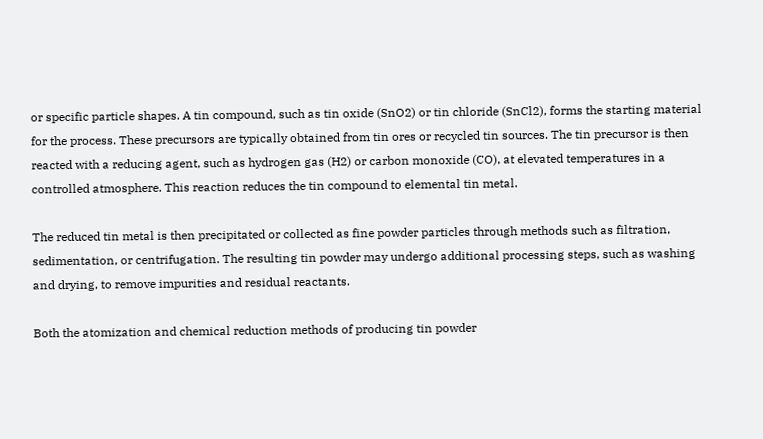or specific particle shapes. A tin compound, such as tin oxide (SnO2) or tin chloride (SnCl2), forms the starting material for the process. These precursors are typically obtained from tin ores or recycled tin sources. The tin precursor is then reacted with a reducing agent, such as hydrogen gas (H2) or carbon monoxide (CO), at elevated temperatures in a controlled atmosphere. This reaction reduces the tin compound to elemental tin metal.

The reduced tin metal is then precipitated or collected as fine powder particles through methods such as filtration, sedimentation, or centrifugation. The resulting tin powder may undergo additional processing steps, such as washing and drying, to remove impurities and residual reactants.

Both the atomization and chemical reduction methods of producing tin powder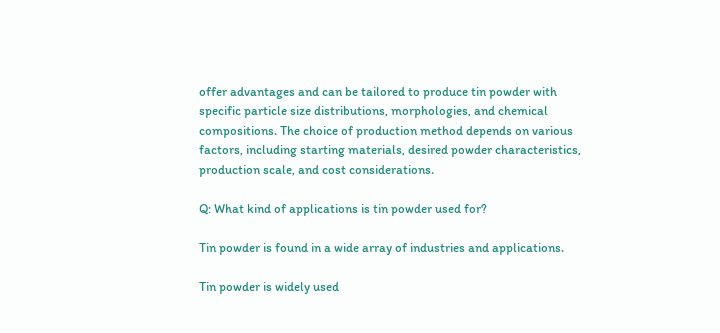offer advantages and can be tailored to produce tin powder with specific particle size distributions, morphologies, and chemical compositions. The choice of production method depends on various factors, including starting materials, desired powder characteristics, production scale, and cost considerations.

Q: What kind of applications is tin powder used for?

Tin powder is found in a wide array of industries and applications.

Tin powder is widely used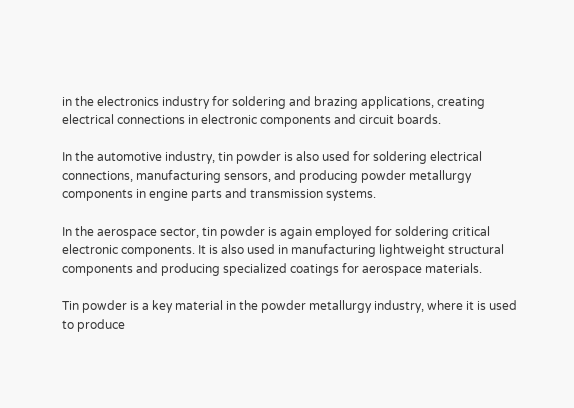in the electronics industry for soldering and brazing applications, creating electrical connections in electronic components and circuit boards.

In the automotive industry, tin powder is also used for soldering electrical connections, manufacturing sensors, and producing powder metallurgy components in engine parts and transmission systems.

In the aerospace sector, tin powder is again employed for soldering critical electronic components. It is also used in manufacturing lightweight structural components and producing specialized coatings for aerospace materials.

Tin powder is a key material in the powder metallurgy industry, where it is used to produce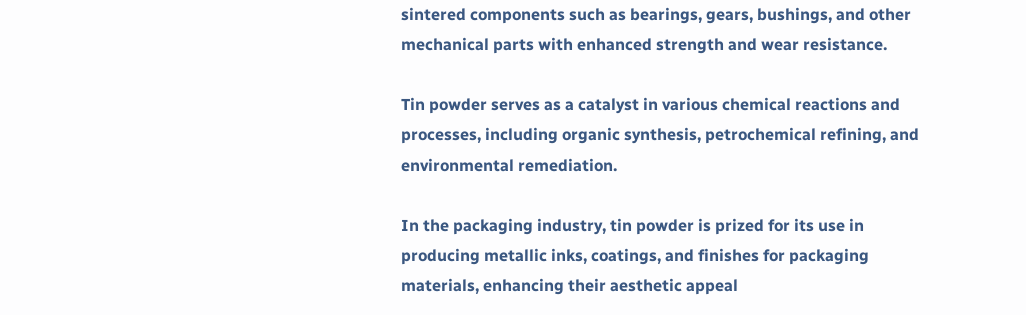sintered components such as bearings, gears, bushings, and other mechanical parts with enhanced strength and wear resistance.

Tin powder serves as a catalyst in various chemical reactions and processes, including organic synthesis, petrochemical refining, and environmental remediation.

In the packaging industry, tin powder is prized for its use in producing metallic inks, coatings, and finishes for packaging materials, enhancing their aesthetic appeal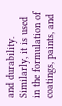and durability. Similarly, it is used in the formulation of coatings, paints, and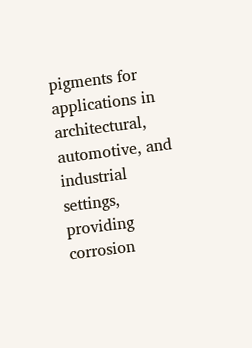pigments for applications in architectural, automotive, and industrial settings, providing corrosion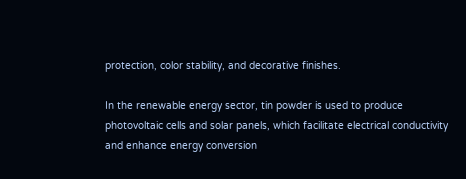protection, color stability, and decorative finishes.

In the renewable energy sector, tin powder is used to produce photovoltaic cells and solar panels, which facilitate electrical conductivity and enhance energy conversion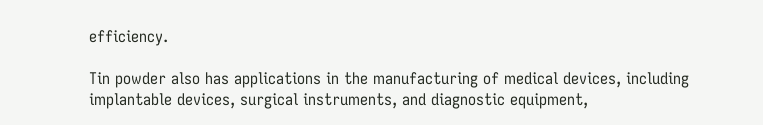efficiency.

Tin powder also has applications in the manufacturing of medical devices, including implantable devices, surgical instruments, and diagnostic equipment,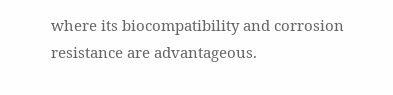where its biocompatibility and corrosion resistance are advantageous.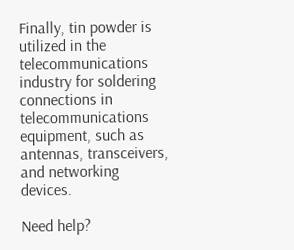Finally, tin powder is utilized in the telecommunications industry for soldering connections in telecommunications equipment, such as antennas, transceivers, and networking devices.

Need help?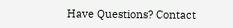Have Questions? Contact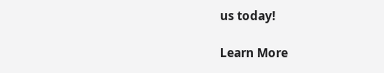us today!

Learn More